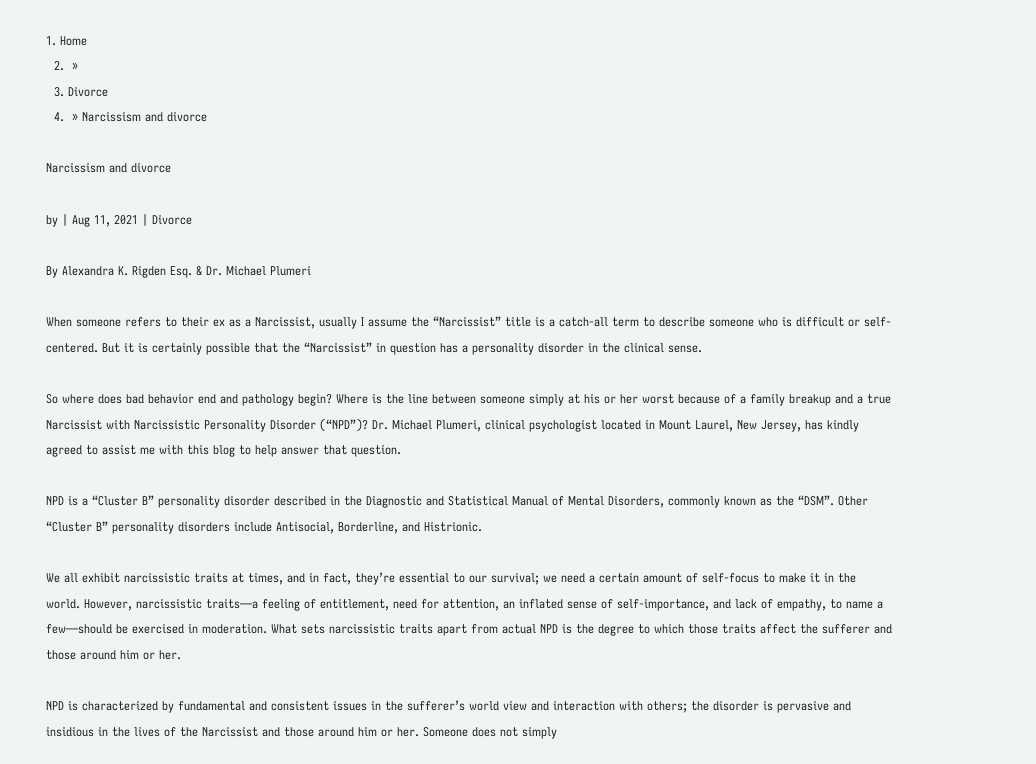1. Home
  2.  »
  3. Divorce
  4.  » Narcissism and divorce

Narcissism and divorce

by | Aug 11, 2021 | Divorce

By Alexandra K. Rigden Esq. & Dr. Michael Plumeri

When someone refers to their ex as a Narcissist, usually I assume the “Narcissist” title is a catch-all term to describe someone who is difficult or self-centered. But it is certainly possible that the “Narcissist” in question has a personality disorder in the clinical sense.

So where does bad behavior end and pathology begin? Where is the line between someone simply at his or her worst because of a family breakup and a true Narcissist with Narcissistic Personality Disorder (“NPD”)? Dr. Michael Plumeri, clinical psychologist located in Mount Laurel, New Jersey, has kindly agreed to assist me with this blog to help answer that question.

NPD is a “Cluster B” personality disorder described in the Diagnostic and Statistical Manual of Mental Disorders, commonly known as the “DSM”. Other “Cluster B” personality disorders include Antisocial, Borderline, and Histrionic.

We all exhibit narcissistic traits at times, and in fact, they’re essential to our survival; we need a certain amount of self-focus to make it in the world. However, narcissistic traits—a feeling of entitlement, need for attention, an inflated sense of self-importance, and lack of empathy, to name a few—should be exercised in moderation. What sets narcissistic traits apart from actual NPD is the degree to which those traits affect the sufferer and those around him or her.

NPD is characterized by fundamental and consistent issues in the sufferer’s world view and interaction with others; the disorder is pervasive and insidious in the lives of the Narcissist and those around him or her. Someone does not simply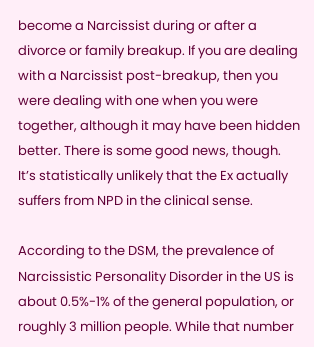become a Narcissist during or after a divorce or family breakup. If you are dealing with a Narcissist post-breakup, then you were dealing with one when you were together, although it may have been hidden better. There is some good news, though. It’s statistically unlikely that the Ex actually suffers from NPD in the clinical sense.

According to the DSM, the prevalence of Narcissistic Personality Disorder in the US is about 0.5%-1% of the general population, or roughly 3 million people. While that number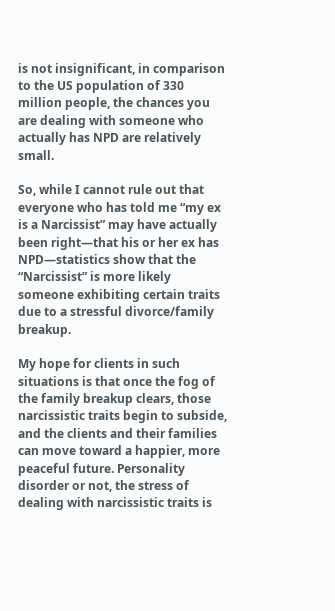is not insignificant, in comparison to the US population of 330 million people, the chances you are dealing with someone who actually has NPD are relatively small.

So, while I cannot rule out that everyone who has told me “my ex is a Narcissist” may have actually been right—that his or her ex has NPD—statistics show that the “Narcissist” is more likely someone exhibiting certain traits due to a stressful divorce/family breakup.

My hope for clients in such situations is that once the fog of the family breakup clears, those narcissistic traits begin to subside, and the clients and their families can move toward a happier, more peaceful future. Personality disorder or not, the stress of dealing with narcissistic traits is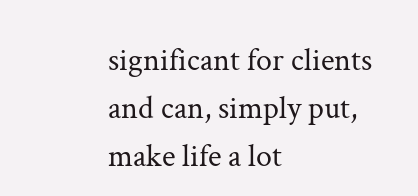significant for clients and can, simply put, make life a lot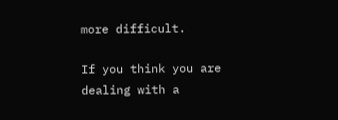more difficult.

If you think you are dealing with a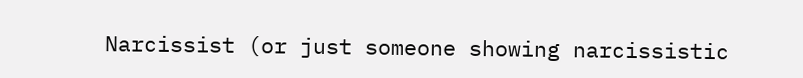Narcissist (or just someone showing narcissistic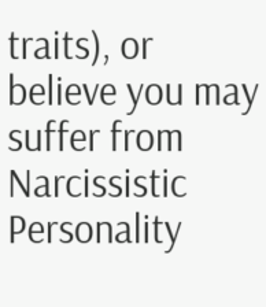traits), or believe you may suffer from Narcissistic Personality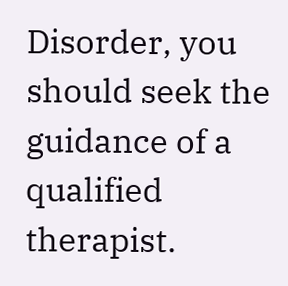Disorder, you should seek the guidance of a qualified therapist.